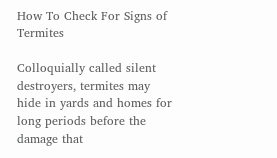How To Check For Signs of Termites

Colloquially called silent destroyers, termites may hide in yards and homes for long periods before the damage that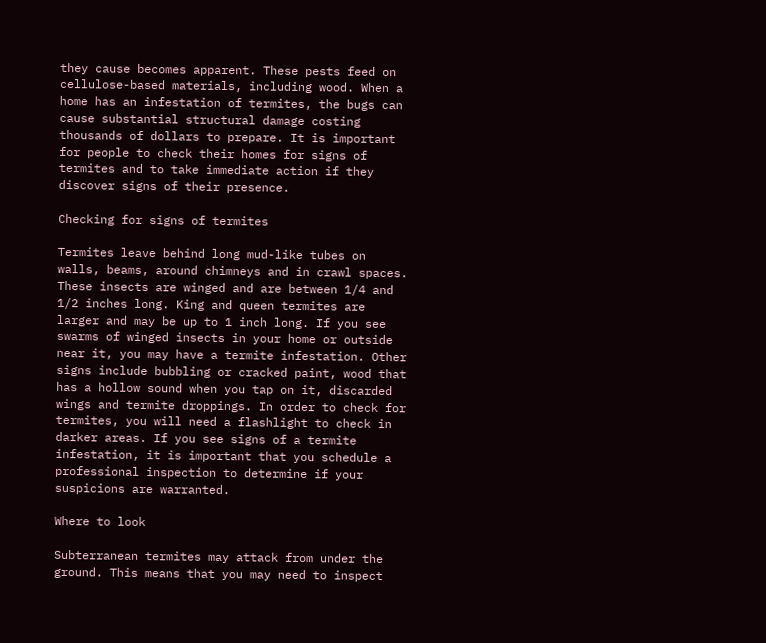they cause becomes apparent. These pests feed on cellulose-based materials, including wood. When a home has an infestation of termites, the bugs can cause substantial structural damage costing thousands of dollars to prepare. It is important for people to check their homes for signs of termites and to take immediate action if they discover signs of their presence.

Checking for signs of termites

Termites leave behind long mud-like tubes on walls, beams, around chimneys and in crawl spaces. These insects are winged and are between 1/4 and 1/2 inches long. King and queen termites are larger and may be up to 1 inch long. If you see swarms of winged insects in your home or outside near it, you may have a termite infestation. Other signs include bubbling or cracked paint, wood that has a hollow sound when you tap on it, discarded wings and termite droppings. In order to check for termites, you will need a flashlight to check in darker areas. If you see signs of a termite infestation, it is important that you schedule a professional inspection to determine if your suspicions are warranted.

Where to look

Subterranean termites may attack from under the ground. This means that you may need to inspect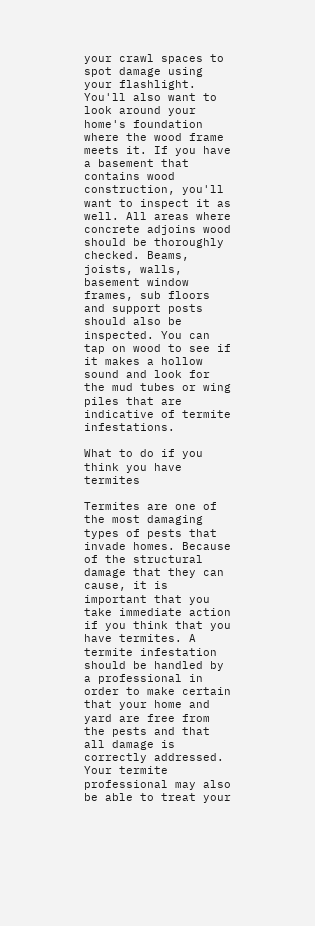your crawl spaces to spot damage using your flashlight. You'll also want to look around your home's foundation where the wood frame meets it. If you have a basement that contains wood construction, you'll want to inspect it as well. All areas where concrete adjoins wood should be thoroughly checked. Beams, joists, walls, basement window frames, sub floors and support posts should also be inspected. You can tap on wood to see if it makes a hollow sound and look for the mud tubes or wing piles that are indicative of termite infestations.

What to do if you think you have termites

Termites are one of the most damaging types of pests that invade homes. Because of the structural damage that they can cause, it is important that you take immediate action if you think that you have termites. A termite infestation should be handled by a professional in order to make certain that your home and yard are free from the pests and that all damage is correctly addressed. Your termite professional may also be able to treat your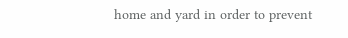home and yard in order to prevent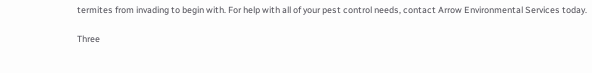termites from invading to begin with. For help with all of your pest control needs, contact Arrow Environmental Services today.

Three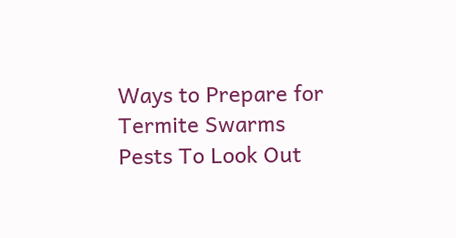Ways to Prepare for Termite Swarms
Pests To Look Out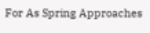For As Spring Approaches